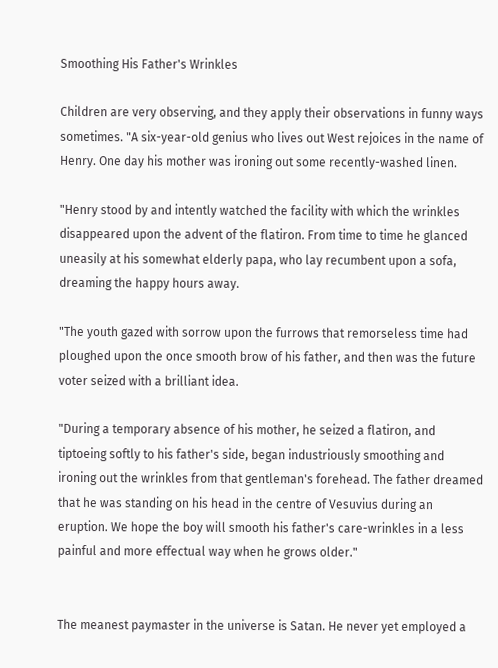Smoothing His Father's Wrinkles

Children are very observing, and they apply their observations in funny ways sometimes. "A six-year-old genius who lives out West rejoices in the name of Henry. One day his mother was ironing out some recently-washed linen.

"Henry stood by and intently watched the facility with which the wrinkles disappeared upon the advent of the flatiron. From time to time he glanced uneasily at his somewhat elderly papa, who lay recumbent upon a sofa, dreaming the happy hours away.

"The youth gazed with sorrow upon the furrows that remorseless time had ploughed upon the once smooth brow of his father, and then was the future voter seized with a brilliant idea.

"During a temporary absence of his mother, he seized a flatiron, and tiptoeing softly to his father's side, began industriously smoothing and ironing out the wrinkles from that gentleman's forehead. The father dreamed that he was standing on his head in the centre of Vesuvius during an eruption. We hope the boy will smooth his father's care-wrinkles in a less painful and more effectual way when he grows older."


The meanest paymaster in the universe is Satan. He never yet employed a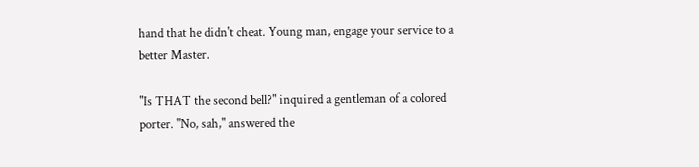hand that he didn't cheat. Young man, engage your service to a better Master.

"Is THAT the second bell?" inquired a gentleman of a colored porter. "No, sah," answered the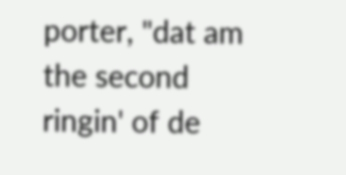porter, "dat am the second ringin' of de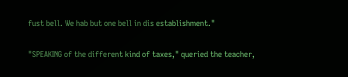fust bell. We hab but one bell in dis establishment."

"SPEAKING of the different kind of taxes," queried the teacher,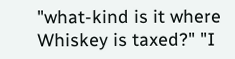"what-kind is it where Whiskey is taxed?" "I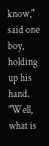know," said one boy, holding up his hand. "Well, what is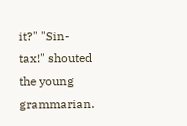it?" "Sin-tax!" shouted the young grammarian.